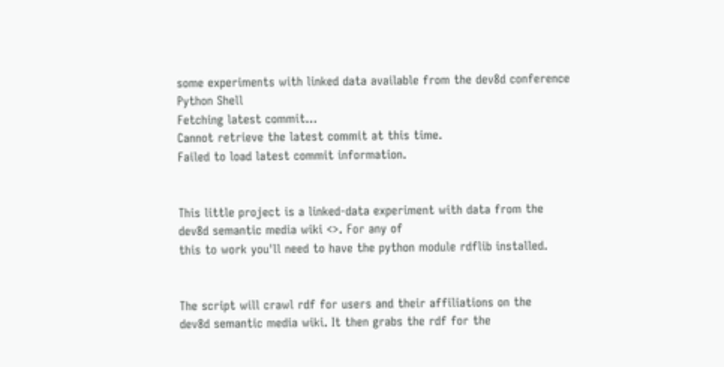some experiments with linked data available from the dev8d conference
Python Shell
Fetching latest commit…
Cannot retrieve the latest commit at this time.
Failed to load latest commit information.


This little project is a linked-data experiment with data from the
dev8d semantic media wiki <>. For any of
this to work you'll need to have the python module rdflib installed.


The script will crawl rdf for users and their affiliations on the
dev8d semantic media wiki. It then grabs the rdf for the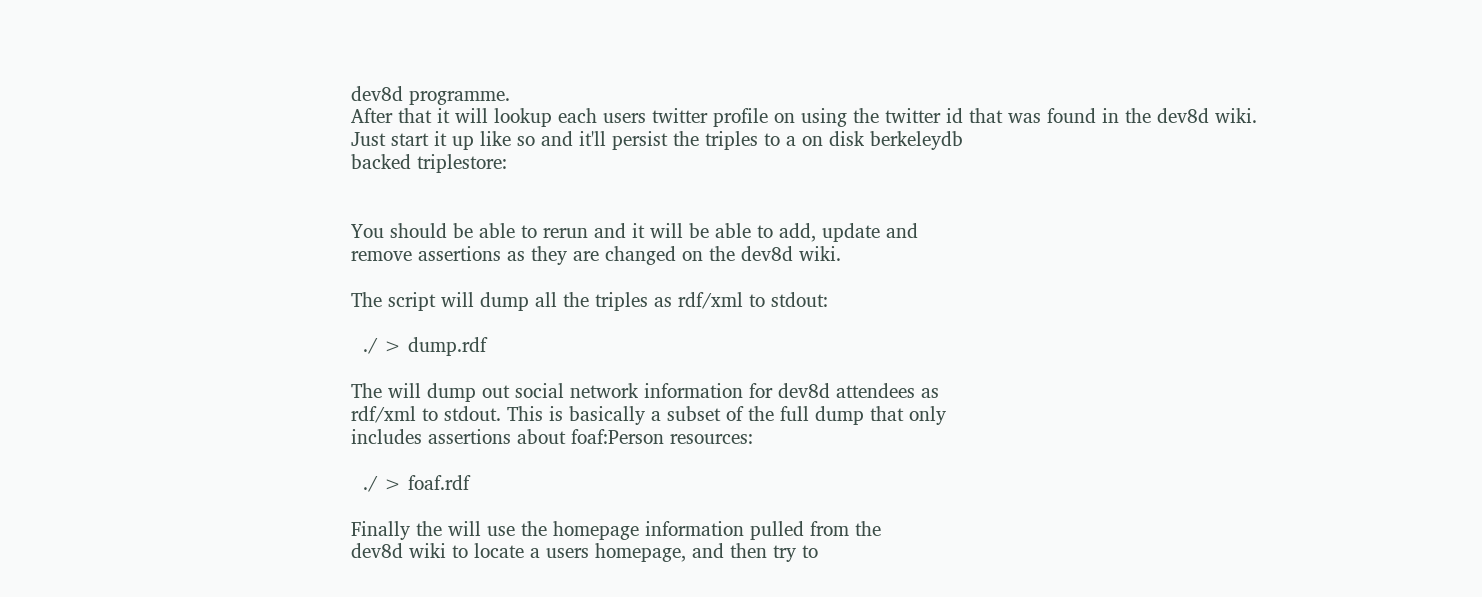dev8d programme.
After that it will lookup each users twitter profile on using the twitter id that was found in the dev8d wiki.
Just start it up like so and it'll persist the triples to a on disk berkeleydb
backed triplestore:


You should be able to rerun and it will be able to add, update and
remove assertions as they are changed on the dev8d wiki.

The script will dump all the triples as rdf/xml to stdout:

  ./ > dump.rdf

The will dump out social network information for dev8d attendees as
rdf/xml to stdout. This is basically a subset of the full dump that only
includes assertions about foaf:Person resources:

  ./ > foaf.rdf

Finally the will use the homepage information pulled from the
dev8d wiki to locate a users homepage, and then try to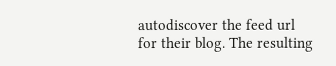autodiscover the feed url
for their blog. The resulting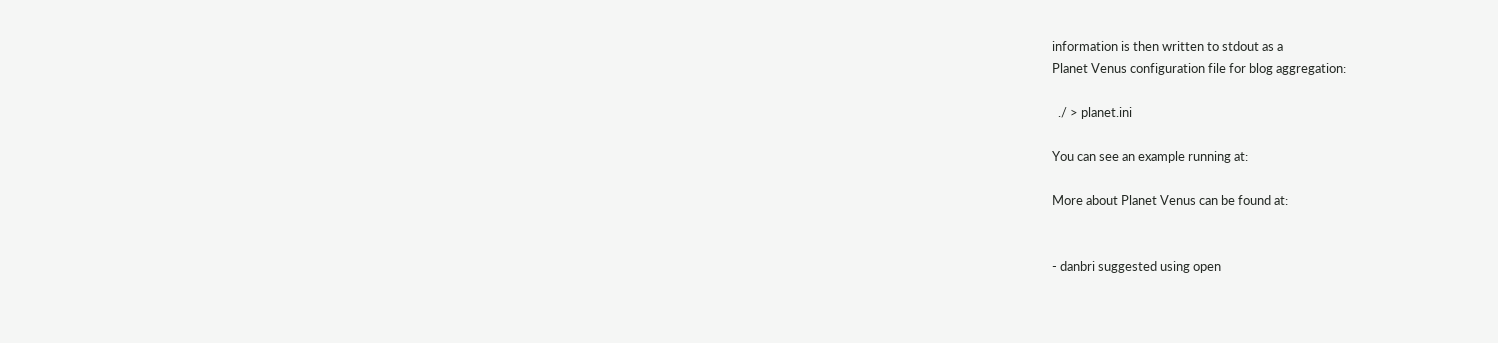information is then written to stdout as a
Planet Venus configuration file for blog aggregation:

  ./ > planet.ini

You can see an example running at:

More about Planet Venus can be found at:


- danbri suggested using open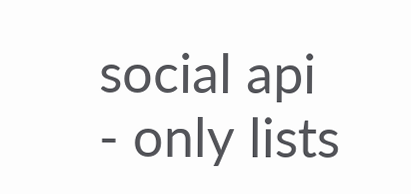social api
- only lists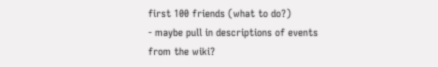first 100 friends (what to do?)
- maybe pull in descriptions of events from the wiki?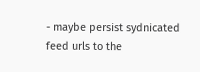- maybe persist sydnicated feed urls to the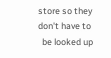store so they don't have to
  be looked up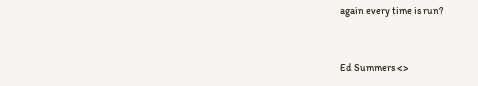again every time is run?


Ed Summers <>